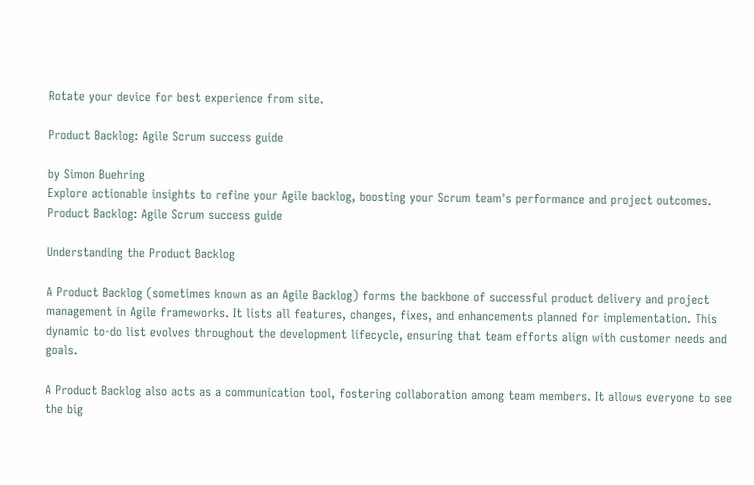Rotate your device for best experience from site.

Product Backlog: Agile Scrum success guide

by Simon Buehring
Explore actionable insights to refine your Agile backlog, boosting your Scrum team's performance and project outcomes.
Product Backlog: Agile Scrum success guide

Understanding the Product Backlog

A Product Backlog (sometimes known as an Agile Backlog) forms the backbone of successful product delivery and project management in Agile frameworks. It lists all features, changes, fixes, and enhancements planned for implementation. This dynamic to-do list evolves throughout the development lifecycle, ensuring that team efforts align with customer needs and goals.

A Product Backlog also acts as a communication tool, fostering collaboration among team members. It allows everyone to see the big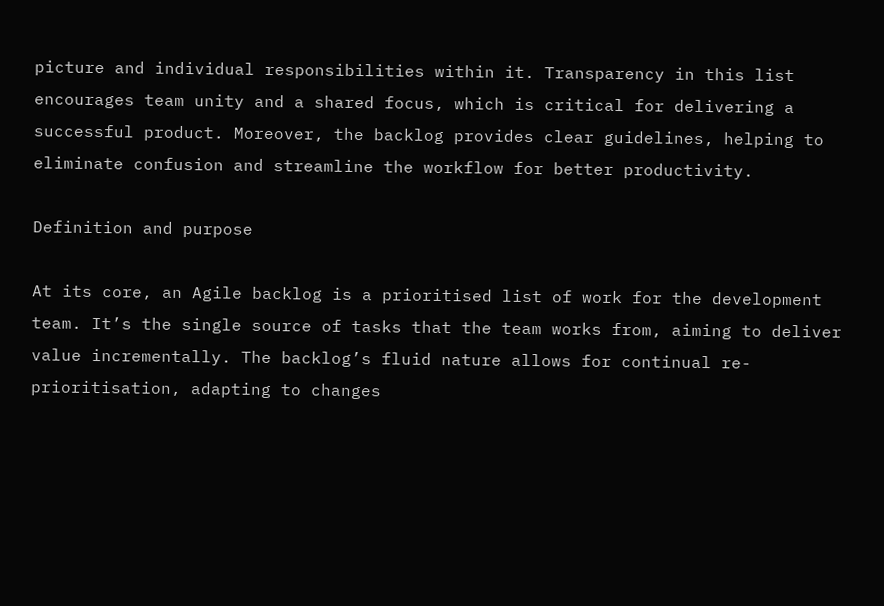picture and individual responsibilities within it. Transparency in this list encourages team unity and a shared focus, which is critical for delivering a successful product. Moreover, the backlog provides clear guidelines, helping to eliminate confusion and streamline the workflow for better productivity.

Definition and purpose

At its core, an Agile backlog is a prioritised list of work for the development team. It’s the single source of tasks that the team works from, aiming to deliver value incrementally. The backlog’s fluid nature allows for continual re-prioritisation, adapting to changes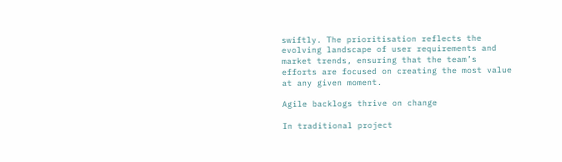swiftly. The prioritisation reflects the evolving landscape of user requirements and market trends, ensuring that the team’s efforts are focused on creating the most value at any given moment.

Agile backlogs thrive on change

In traditional project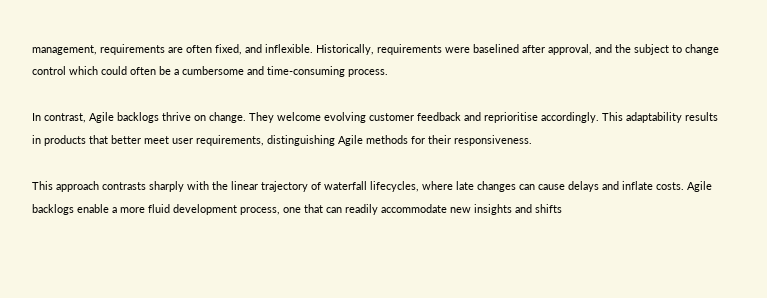management, requirements are often fixed, and inflexible. Historically, requirements were baselined after approval, and the subject to change control which could often be a cumbersome and time-consuming process.

In contrast, Agile backlogs thrive on change. They welcome evolving customer feedback and reprioritise accordingly. This adaptability results in products that better meet user requirements, distinguishing Agile methods for their responsiveness.

This approach contrasts sharply with the linear trajectory of waterfall lifecycles, where late changes can cause delays and inflate costs. Agile backlogs enable a more fluid development process, one that can readily accommodate new insights and shifts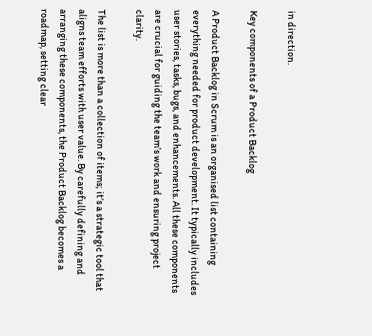in direction.

Key components of a Product Backlog

A Product Backlog in Scrum is an organised list containing everything needed for product development. It typically includes user stories, tasks, bugs, and enhancements. All these components are crucial for guiding the team’s work and ensuring project clarity.

The list is more than a collection of items; it’s a strategic tool that aligns team efforts with user value. By carefully defining and arranging these components, the Product Backlog becomes a roadmap, setting clear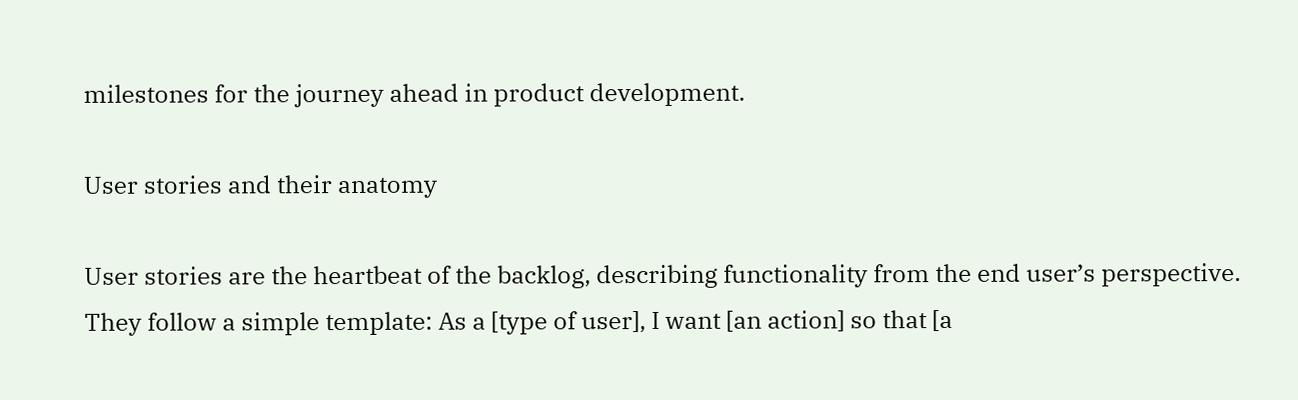milestones for the journey ahead in product development.

User stories and their anatomy

User stories are the heartbeat of the backlog, describing functionality from the end user’s perspective. They follow a simple template: As a [type of user], I want [an action] so that [a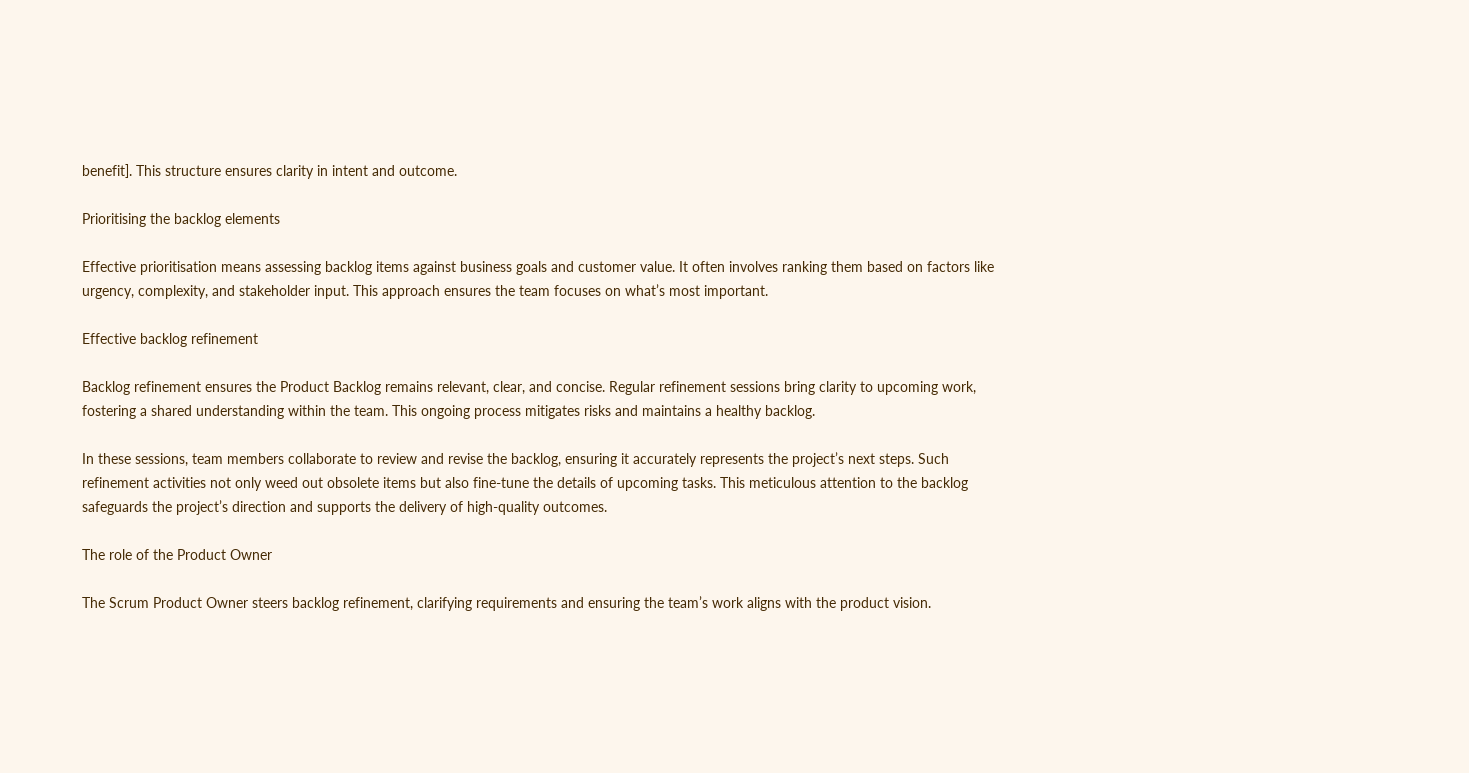benefit]. This structure ensures clarity in intent and outcome.

Prioritising the backlog elements

Effective prioritisation means assessing backlog items against business goals and customer value. It often involves ranking them based on factors like urgency, complexity, and stakeholder input. This approach ensures the team focuses on what’s most important.

Effective backlog refinement

Backlog refinement ensures the Product Backlog remains relevant, clear, and concise. Regular refinement sessions bring clarity to upcoming work, fostering a shared understanding within the team. This ongoing process mitigates risks and maintains a healthy backlog.

In these sessions, team members collaborate to review and revise the backlog, ensuring it accurately represents the project’s next steps. Such refinement activities not only weed out obsolete items but also fine-tune the details of upcoming tasks. This meticulous attention to the backlog safeguards the project’s direction and supports the delivery of high-quality outcomes.

The role of the Product Owner

The Scrum Product Owner steers backlog refinement, clarifying requirements and ensuring the team’s work aligns with the product vision.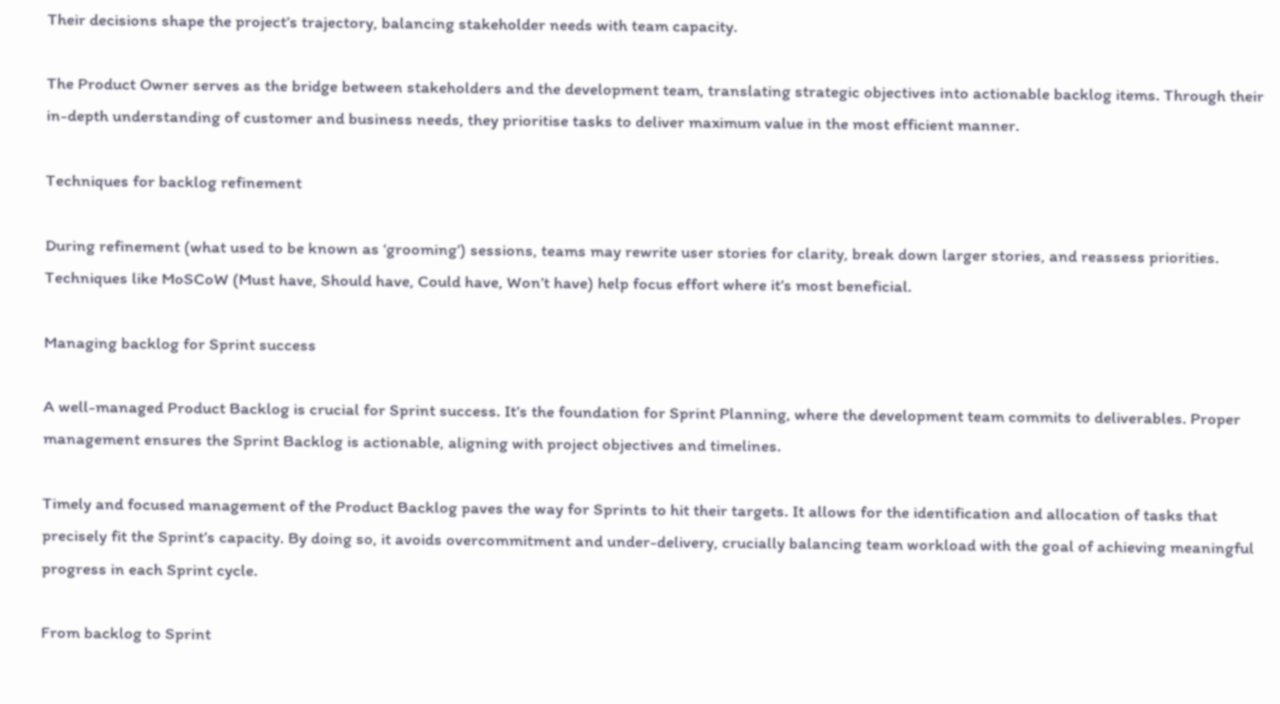Their decisions shape the project’s trajectory, balancing stakeholder needs with team capacity.

The Product Owner serves as the bridge between stakeholders and the development team, translating strategic objectives into actionable backlog items. Through their in-depth understanding of customer and business needs, they prioritise tasks to deliver maximum value in the most efficient manner.

Techniques for backlog refinement

During refinement (what used to be known as ‘grooming’) sessions, teams may rewrite user stories for clarity, break down larger stories, and reassess priorities. Techniques like MoSCoW (Must have, Should have, Could have, Won’t have) help focus effort where it’s most beneficial.

Managing backlog for Sprint success

A well-managed Product Backlog is crucial for Sprint success. It’s the foundation for Sprint Planning, where the development team commits to deliverables. Proper management ensures the Sprint Backlog is actionable, aligning with project objectives and timelines.

Timely and focused management of the Product Backlog paves the way for Sprints to hit their targets. It allows for the identification and allocation of tasks that precisely fit the Sprint’s capacity. By doing so, it avoids overcommitment and under-delivery, crucially balancing team workload with the goal of achieving meaningful progress in each Sprint cycle.

From backlog to Sprint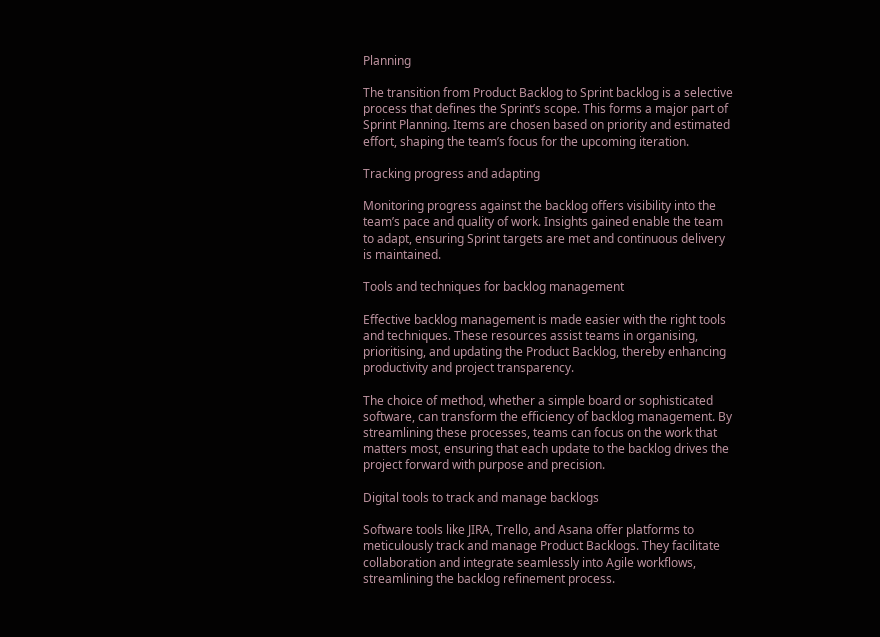Planning

The transition from Product Backlog to Sprint backlog is a selective process that defines the Sprint’s scope. This forms a major part of Sprint Planning. Items are chosen based on priority and estimated effort, shaping the team’s focus for the upcoming iteration.

Tracking progress and adapting

Monitoring progress against the backlog offers visibility into the team’s pace and quality of work. Insights gained enable the team to adapt, ensuring Sprint targets are met and continuous delivery is maintained.

Tools and techniques for backlog management

Effective backlog management is made easier with the right tools and techniques. These resources assist teams in organising, prioritising, and updating the Product Backlog, thereby enhancing productivity and project transparency.

The choice of method, whether a simple board or sophisticated software, can transform the efficiency of backlog management. By streamlining these processes, teams can focus on the work that matters most, ensuring that each update to the backlog drives the project forward with purpose and precision.

Digital tools to track and manage backlogs

Software tools like JIRA, Trello, and Asana offer platforms to meticulously track and manage Product Backlogs. They facilitate collaboration and integrate seamlessly into Agile workflows, streamlining the backlog refinement process.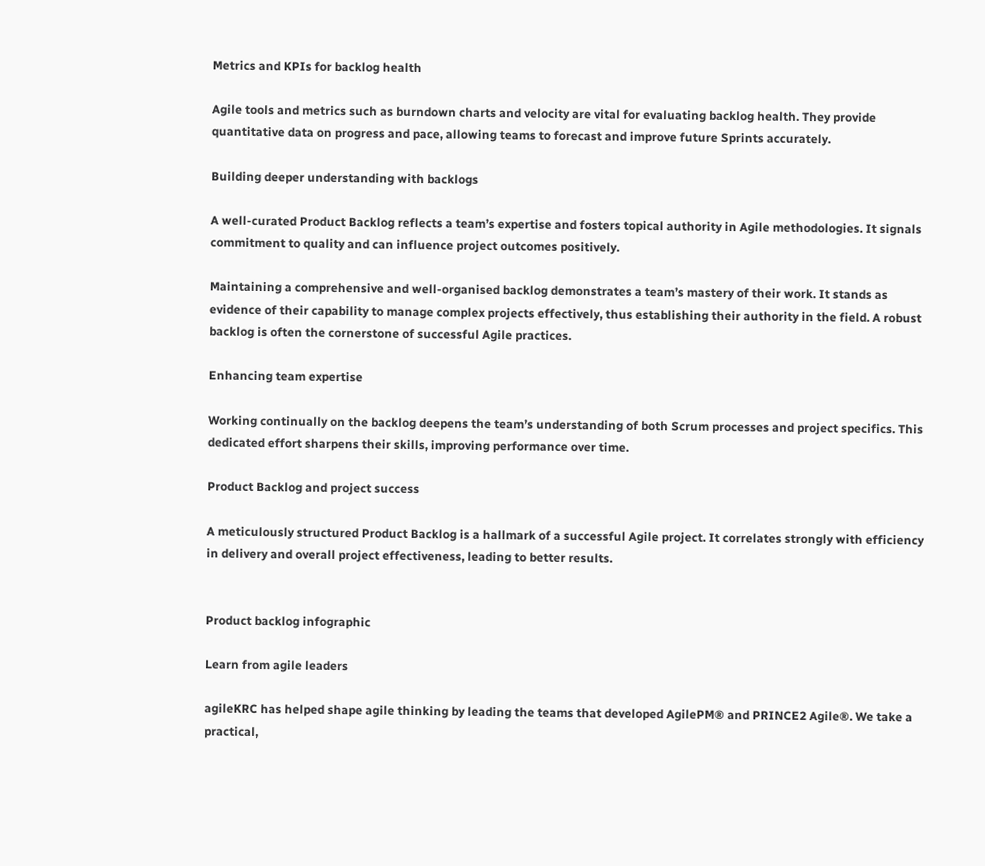Metrics and KPIs for backlog health

Agile tools and metrics such as burndown charts and velocity are vital for evaluating backlog health. They provide quantitative data on progress and pace, allowing teams to forecast and improve future Sprints accurately.

Building deeper understanding with backlogs

A well-curated Product Backlog reflects a team’s expertise and fosters topical authority in Agile methodologies. It signals commitment to quality and can influence project outcomes positively.

Maintaining a comprehensive and well-organised backlog demonstrates a team’s mastery of their work. It stands as evidence of their capability to manage complex projects effectively, thus establishing their authority in the field. A robust backlog is often the cornerstone of successful Agile practices.

Enhancing team expertise

Working continually on the backlog deepens the team’s understanding of both Scrum processes and project specifics. This dedicated effort sharpens their skills, improving performance over time.

Product Backlog and project success

A meticulously structured Product Backlog is a hallmark of a successful Agile project. It correlates strongly with efficiency in delivery and overall project effectiveness, leading to better results.


Product backlog infographic

Learn from agile leaders

agileKRC has helped shape agile thinking by leading the teams that developed AgilePM® and PRINCE2 Agile®. We take a practical,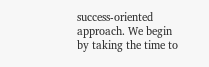success-oriented approach. We begin by taking the time to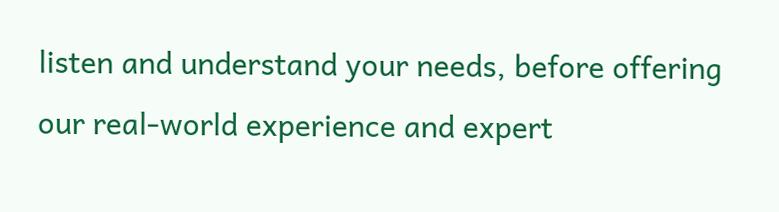listen and understand your needs, before offering our real-world experience and expert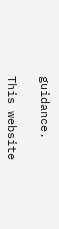guidance.

This website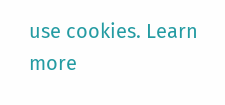use cookies. Learn more